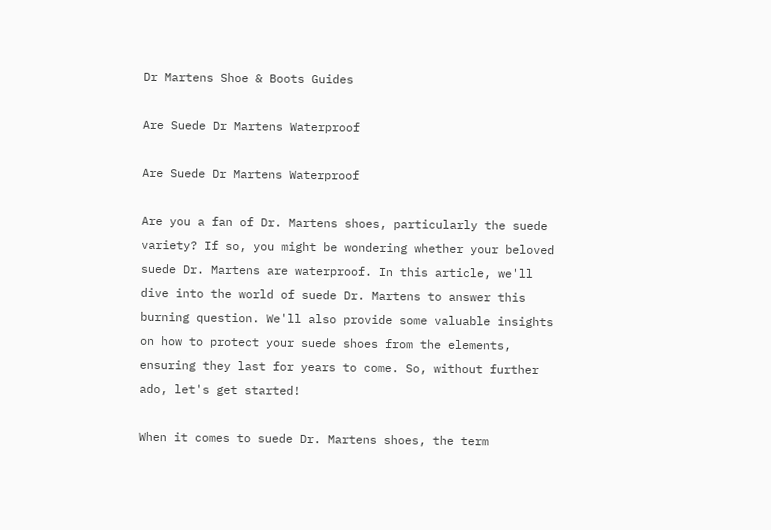Dr Martens Shoe & Boots Guides

Are Suede Dr Martens Waterproof

Are Suede Dr Martens Waterproof

Are you a fan of Dr. Martens shoes, particularly the suede variety? If so, you might be wondering whether your beloved suede Dr. Martens are waterproof. In this article, we'll dive into the world of suede Dr. Martens to answer this burning question. We'll also provide some valuable insights on how to protect your suede shoes from the elements, ensuring they last for years to come. So, without further ado, let's get started!

When it comes to suede Dr. Martens shoes, the term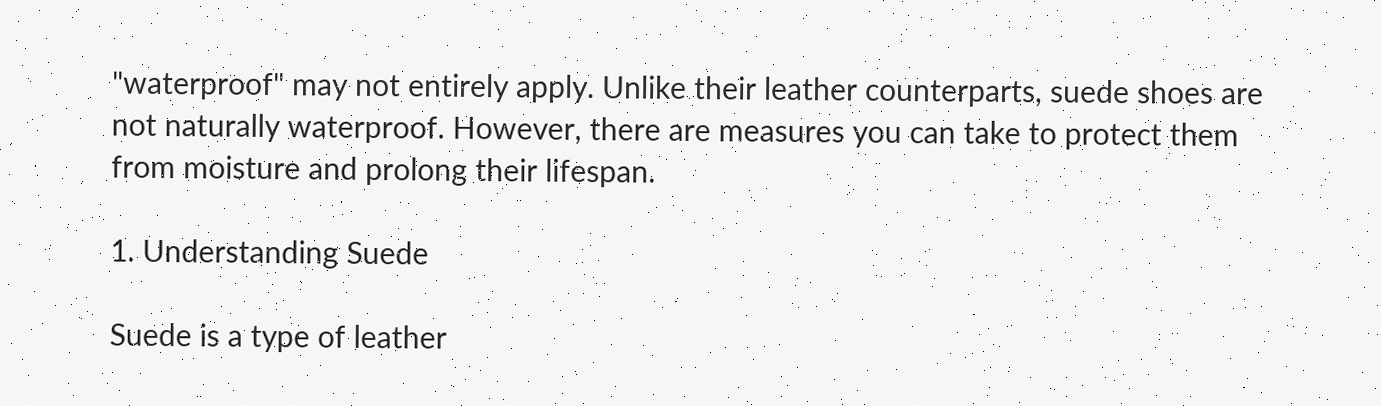"waterproof" may not entirely apply. Unlike their leather counterparts, suede shoes are not naturally waterproof. However, there are measures you can take to protect them from moisture and prolong their lifespan.

1. Understanding Suede

Suede is a type of leather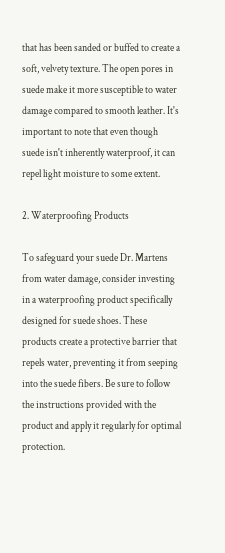that has been sanded or buffed to create a soft, velvety texture. The open pores in suede make it more susceptible to water damage compared to smooth leather. It's important to note that even though suede isn't inherently waterproof, it can repel light moisture to some extent.

2. Waterproofing Products

To safeguard your suede Dr. Martens from water damage, consider investing in a waterproofing product specifically designed for suede shoes. These products create a protective barrier that repels water, preventing it from seeping into the suede fibers. Be sure to follow the instructions provided with the product and apply it regularly for optimal protection.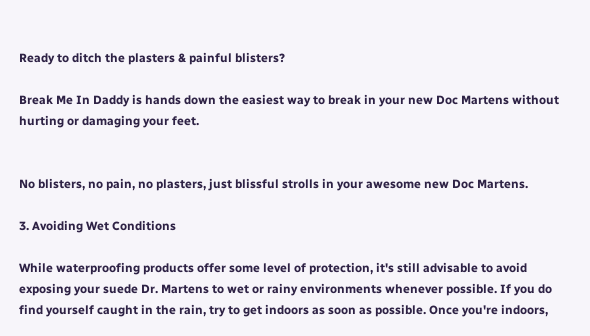Ready to ditch the plasters & painful blisters?

Break Me In Daddy is hands down the easiest way to break in your new Doc Martens without hurting or damaging your feet.


No blisters, no pain, no plasters, just blissful strolls in your awesome new Doc Martens.

3. Avoiding Wet Conditions

While waterproofing products offer some level of protection, it's still advisable to avoid exposing your suede Dr. Martens to wet or rainy environments whenever possible. If you do find yourself caught in the rain, try to get indoors as soon as possible. Once you're indoors,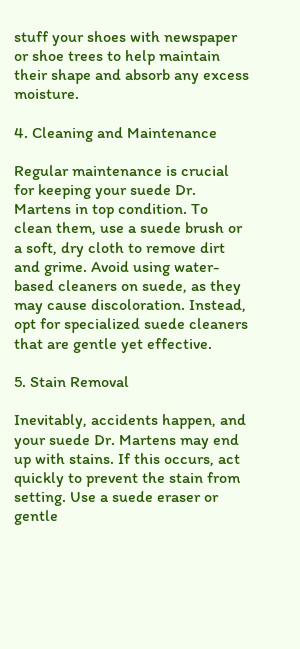stuff your shoes with newspaper or shoe trees to help maintain their shape and absorb any excess moisture.

4. Cleaning and Maintenance

Regular maintenance is crucial for keeping your suede Dr. Martens in top condition. To clean them, use a suede brush or a soft, dry cloth to remove dirt and grime. Avoid using water-based cleaners on suede, as they may cause discoloration. Instead, opt for specialized suede cleaners that are gentle yet effective.

5. Stain Removal

Inevitably, accidents happen, and your suede Dr. Martens may end up with stains. If this occurs, act quickly to prevent the stain from setting. Use a suede eraser or gentle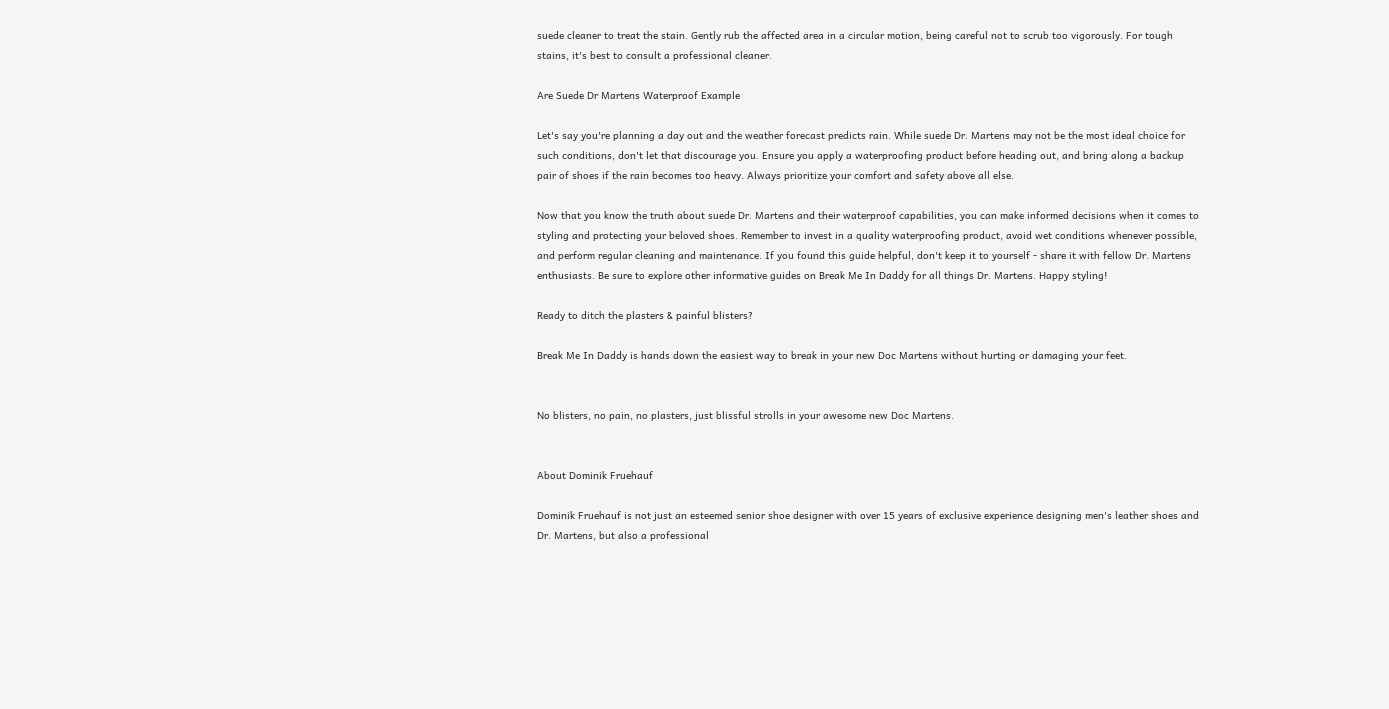suede cleaner to treat the stain. Gently rub the affected area in a circular motion, being careful not to scrub too vigorously. For tough stains, it's best to consult a professional cleaner.

Are Suede Dr Martens Waterproof Example

Let's say you're planning a day out and the weather forecast predicts rain. While suede Dr. Martens may not be the most ideal choice for such conditions, don't let that discourage you. Ensure you apply a waterproofing product before heading out, and bring along a backup pair of shoes if the rain becomes too heavy. Always prioritize your comfort and safety above all else.

Now that you know the truth about suede Dr. Martens and their waterproof capabilities, you can make informed decisions when it comes to styling and protecting your beloved shoes. Remember to invest in a quality waterproofing product, avoid wet conditions whenever possible, and perform regular cleaning and maintenance. If you found this guide helpful, don't keep it to yourself - share it with fellow Dr. Martens enthusiasts. Be sure to explore other informative guides on Break Me In Daddy for all things Dr. Martens. Happy styling!

Ready to ditch the plasters & painful blisters?

Break Me In Daddy is hands down the easiest way to break in your new Doc Martens without hurting or damaging your feet.


No blisters, no pain, no plasters, just blissful strolls in your awesome new Doc Martens.


About Dominik Fruehauf

Dominik Fruehauf is not just an esteemed senior shoe designer with over 15 years of exclusive experience designing men's leather shoes and Dr. Martens, but also a professional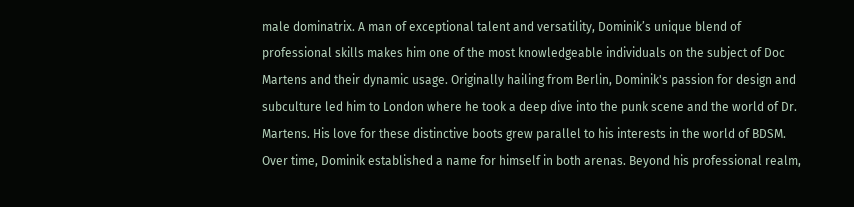male dominatrix. A man of exceptional talent and versatility, Dominik’s unique blend of professional skills makes him one of the most knowledgeable individuals on the subject of Doc Martens and their dynamic usage. Originally hailing from Berlin, Dominik's passion for design and subculture led him to London where he took a deep dive into the punk scene and the world of Dr. Martens. His love for these distinctive boots grew parallel to his interests in the world of BDSM. Over time, Dominik established a name for himself in both arenas. Beyond his professional realm,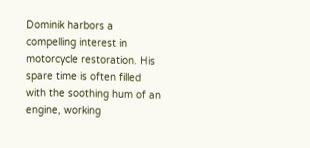Dominik harbors a compelling interest in motorcycle restoration. His spare time is often filled with the soothing hum of an engine, working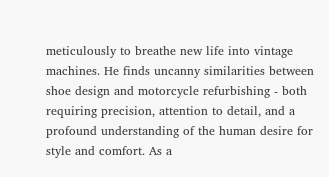meticulously to breathe new life into vintage machines. He finds uncanny similarities between shoe design and motorcycle refurbishing - both requiring precision, attention to detail, and a profound understanding of the human desire for style and comfort. As a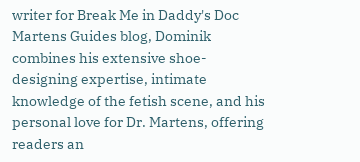writer for Break Me in Daddy's Doc Martens Guides blog, Dominik combines his extensive shoe-designing expertise, intimate knowledge of the fetish scene, and his personal love for Dr. Martens, offering readers an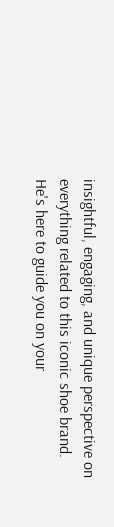insightful, engaging, and unique perspective on everything related to this iconic shoe brand. He's here to guide you on your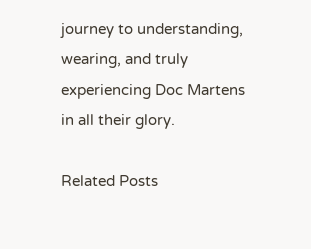journey to understanding, wearing, and truly experiencing Doc Martens in all their glory.

Related Posts